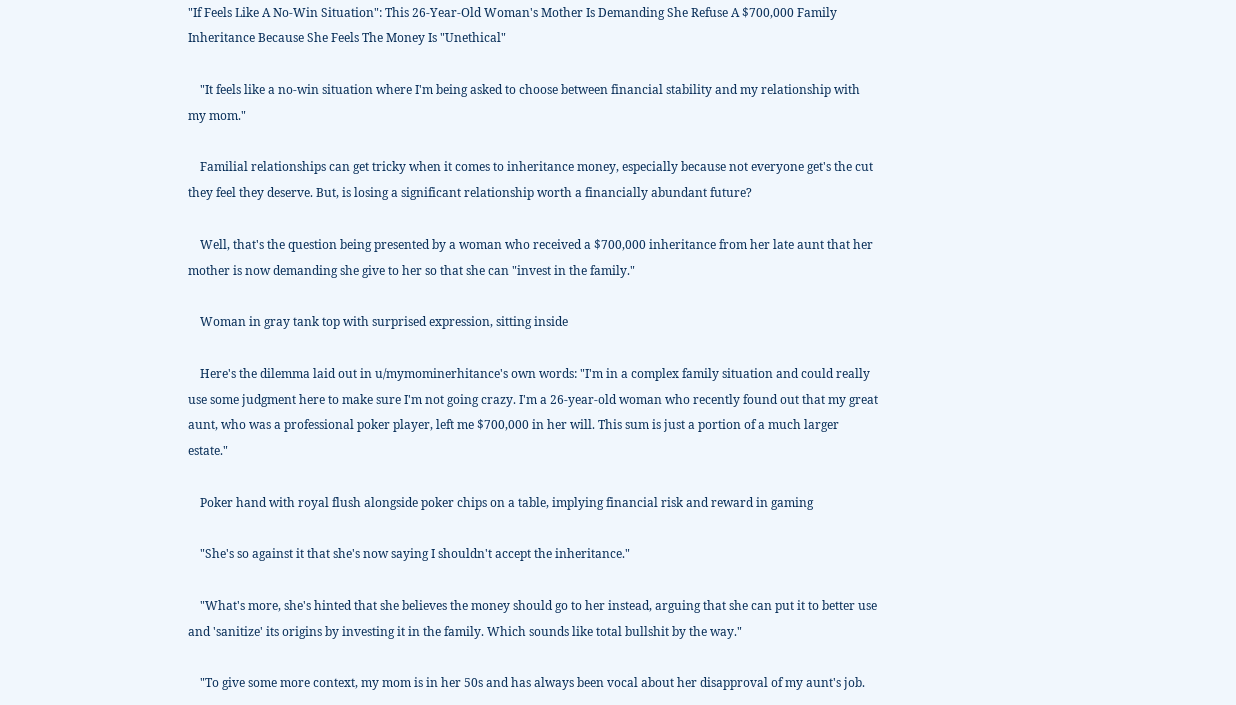"If Feels Like A No-Win Situation": This 26-Year-Old Woman's Mother Is Demanding She Refuse A $700,000 Family Inheritance Because She Feels The Money Is "Unethical"

    "It feels like a no-win situation where I'm being asked to choose between financial stability and my relationship with my mom."

    Familial relationships can get tricky when it comes to inheritance money, especially because not everyone get's the cut they feel they deserve. But, is losing a significant relationship worth a financially abundant future?

    Well, that's the question being presented by a woman who received a $700,000 inheritance from her late aunt that her mother is now demanding she give to her so that she can "invest in the family."

    Woman in gray tank top with surprised expression, sitting inside

    Here's the dilemma laid out in u/mymominerhitance's own words: "I'm in a complex family situation and could really use some judgment here to make sure I'm not going crazy. I'm a 26-year-old woman who recently found out that my great aunt, who was a professional poker player, left me $700,000 in her will. This sum is just a portion of a much larger estate."

    Poker hand with royal flush alongside poker chips on a table, implying financial risk and reward in gaming

    "She's so against it that she's now saying I shouldn't accept the inheritance."

    "What's more, she's hinted that she believes the money should go to her instead, arguing that she can put it to better use and 'sanitize' its origins by investing it in the family. Which sounds like total bullshit by the way."

    "To give some more context, my mom is in her 50s and has always been vocal about her disapproval of my aunt's job.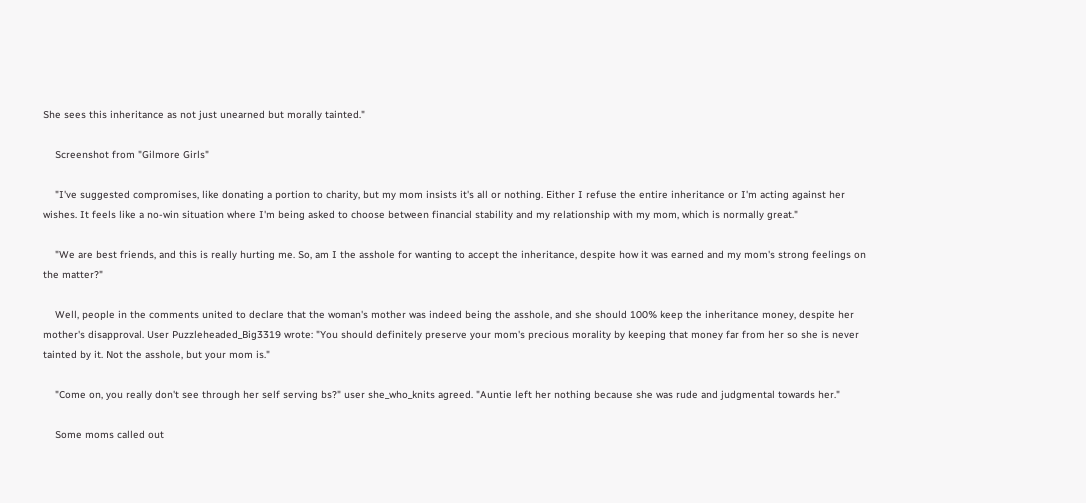She sees this inheritance as not just unearned but morally tainted."

    Screenshot from "Gilmore Girls"

    "I've suggested compromises, like donating a portion to charity, but my mom insists it's all or nothing. Either I refuse the entire inheritance or I'm acting against her wishes. It feels like a no-win situation where I'm being asked to choose between financial stability and my relationship with my mom, which is normally great."

    "We are best friends, and this is really hurting me. So, am I the asshole for wanting to accept the inheritance, despite how it was earned and my mom's strong feelings on the matter?"

    Well, people in the comments united to declare that the woman's mother was indeed being the asshole, and she should 100% keep the inheritance money, despite her mother's disapproval. User Puzzleheaded_Big3319 wrote: "You should definitely preserve your mom's precious morality by keeping that money far from her so she is never tainted by it. Not the asshole, but your mom is."

    "Come on, you really don't see through her self serving bs?" user she_who_knits agreed. "Auntie left her nothing because she was rude and judgmental towards her."

    Some moms called out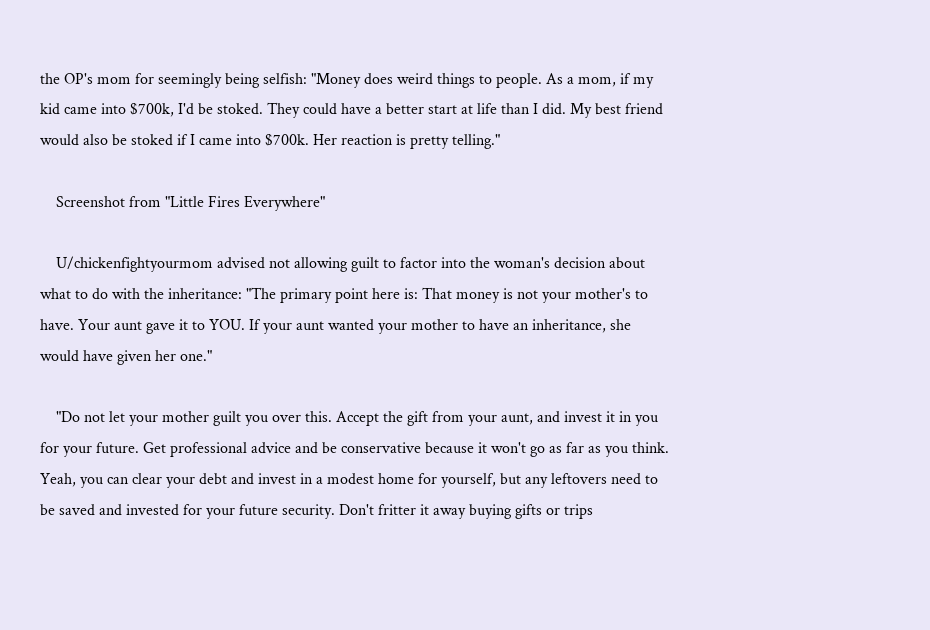the OP's mom for seemingly being selfish: "Money does weird things to people. As a mom, if my kid came into $700k, I'd be stoked. They could have a better start at life than I did. My best friend would also be stoked if I came into $700k. Her reaction is pretty telling."

    Screenshot from "Little Fires Everywhere"

    U/chickenfightyourmom advised not allowing guilt to factor into the woman's decision about what to do with the inheritance: "The primary point here is: That money is not your mother's to have. Your aunt gave it to YOU. If your aunt wanted your mother to have an inheritance, she would have given her one."

    "Do not let your mother guilt you over this. Accept the gift from your aunt, and invest it in you for your future. Get professional advice and be conservative because it won't go as far as you think. Yeah, you can clear your debt and invest in a modest home for yourself, but any leftovers need to be saved and invested for your future security. Don't fritter it away buying gifts or trips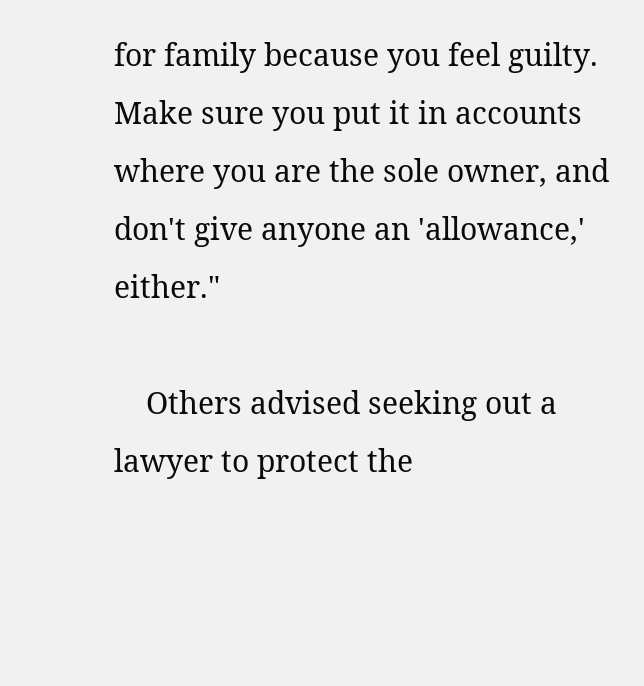for family because you feel guilty. Make sure you put it in accounts where you are the sole owner, and don't give anyone an 'allowance,' either."

    Others advised seeking out a lawyer to protect the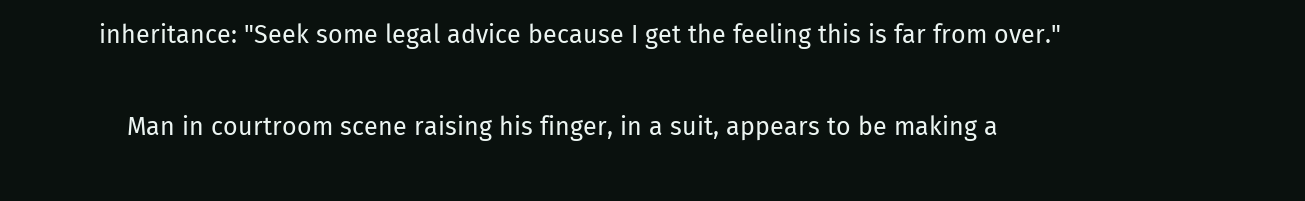inheritance: "Seek some legal advice because I get the feeling this is far from over."

    Man in courtroom scene raising his finger, in a suit, appears to be making a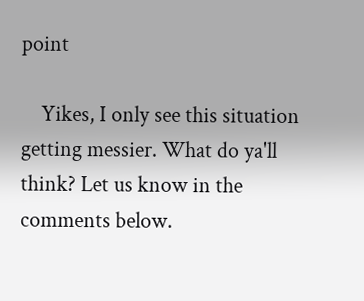point

    Yikes, I only see this situation getting messier. What do ya'll think? Let us know in the comments below.